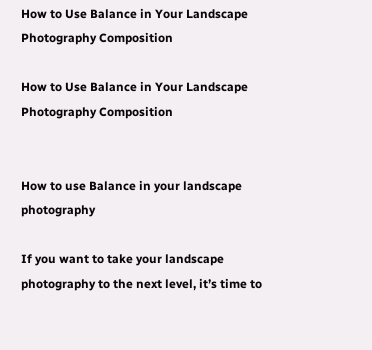How to Use Balance in Your Landscape Photography Composition

How to Use Balance in Your Landscape Photography Composition


How to use Balance in your landscape photography

If you want to take your landscape photography to the next level, it’s time to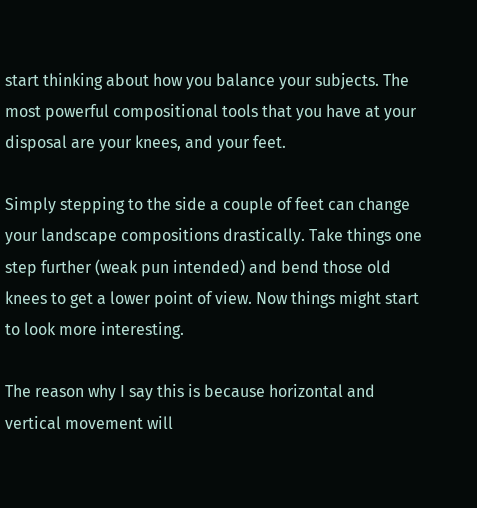start thinking about how you balance your subjects. The most powerful compositional tools that you have at your disposal are your knees, and your feet.

Simply stepping to the side a couple of feet can change your landscape compositions drastically. Take things one step further (weak pun intended) and bend those old knees to get a lower point of view. Now things might start to look more interesting.

The reason why I say this is because horizontal and vertical movement will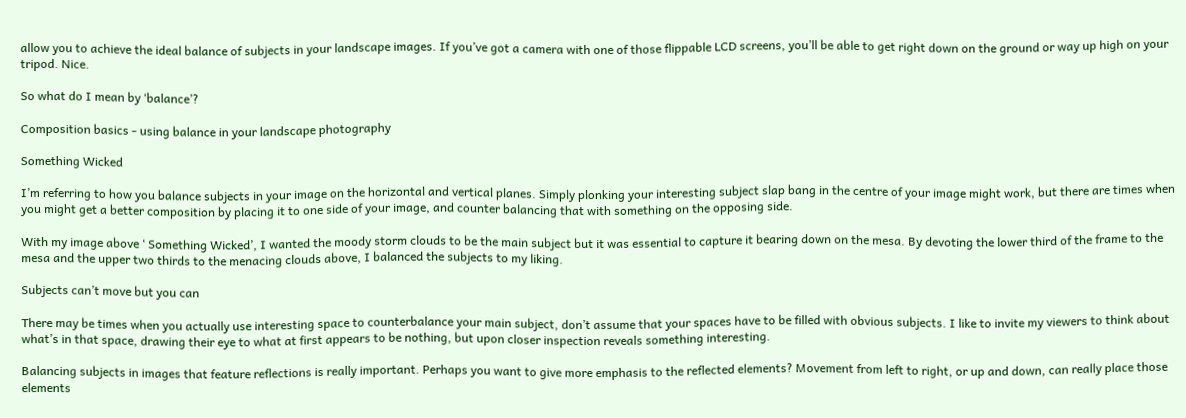allow you to achieve the ideal balance of subjects in your landscape images. If you’ve got a camera with one of those flippable LCD screens, you’ll be able to get right down on the ground or way up high on your tripod. Nice.

So what do I mean by ‘balance’?

Composition basics - using balance in your landscape photography

Something Wicked

I’m referring to how you balance subjects in your image on the horizontal and vertical planes. Simply plonking your interesting subject slap bang in the centre of your image might work, but there are times when you might get a better composition by placing it to one side of your image, and counter balancing that with something on the opposing side.

With my image above ‘ Something Wicked’, I wanted the moody storm clouds to be the main subject but it was essential to capture it bearing down on the mesa. By devoting the lower third of the frame to the mesa and the upper two thirds to the menacing clouds above, I balanced the subjects to my liking.

Subjects can’t move but you can

There may be times when you actually use interesting space to counterbalance your main subject, don’t assume that your spaces have to be filled with obvious subjects. I like to invite my viewers to think about what’s in that space, drawing their eye to what at first appears to be nothing, but upon closer inspection reveals something interesting.

Balancing subjects in images that feature reflections is really important. Perhaps you want to give more emphasis to the reflected elements? Movement from left to right, or up and down, can really place those elements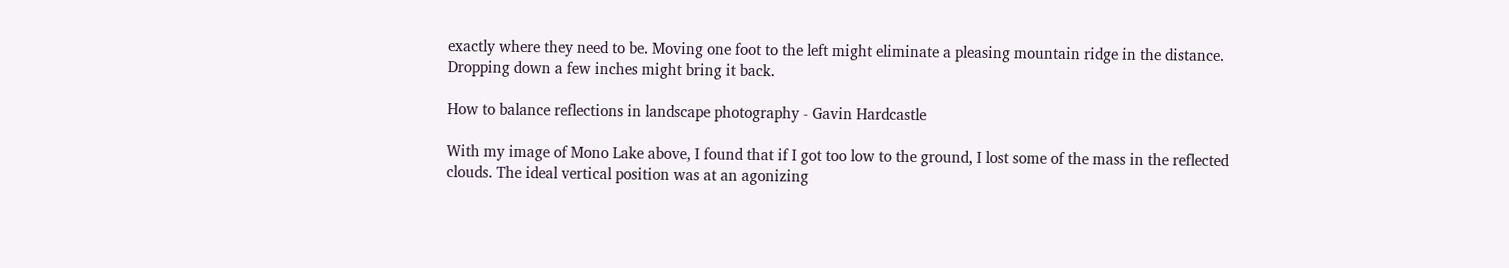exactly where they need to be. Moving one foot to the left might eliminate a pleasing mountain ridge in the distance. Dropping down a few inches might bring it back.

How to balance reflections in landscape photography - Gavin Hardcastle

With my image of Mono Lake above, I found that if I got too low to the ground, I lost some of the mass in the reflected clouds. The ideal vertical position was at an agonizing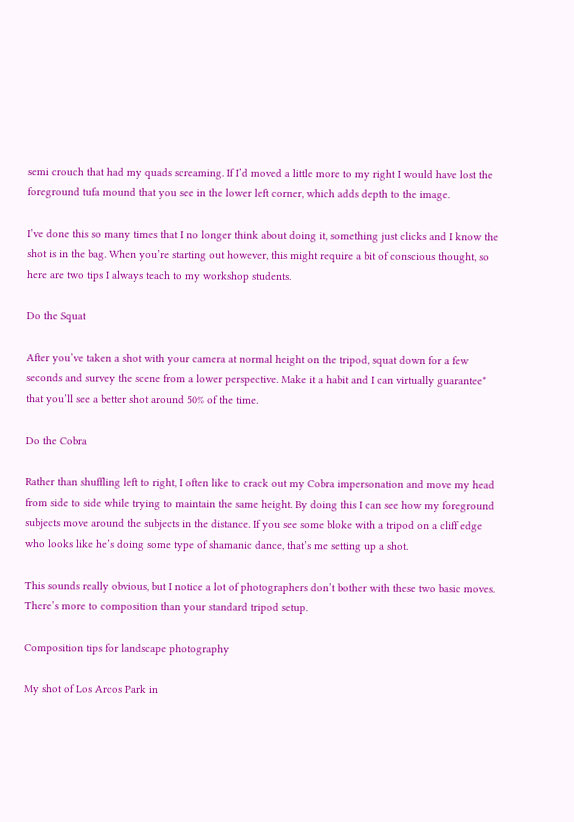semi crouch that had my quads screaming. If I’d moved a little more to my right I would have lost the foreground tufa mound that you see in the lower left corner, which adds depth to the image.

I’ve done this so many times that I no longer think about doing it, something just clicks and I know the shot is in the bag. When you’re starting out however, this might require a bit of conscious thought, so here are two tips I always teach to my workshop students.

Do the Squat

After you’ve taken a shot with your camera at normal height on the tripod, squat down for a few seconds and survey the scene from a lower perspective. Make it a habit and I can virtually guarantee* that you’ll see a better shot around 50% of the time.

Do the Cobra

Rather than shuffling left to right, I often like to crack out my Cobra impersonation and move my head from side to side while trying to maintain the same height. By doing this I can see how my foreground subjects move around the subjects in the distance. If you see some bloke with a tripod on a cliff edge who looks like he’s doing some type of shamanic dance, that’s me setting up a shot.

This sounds really obvious, but I notice a lot of photographers don’t bother with these two basic moves. There’s more to composition than your standard tripod setup.

Composition tips for landscape photography

My shot of Los Arcos Park in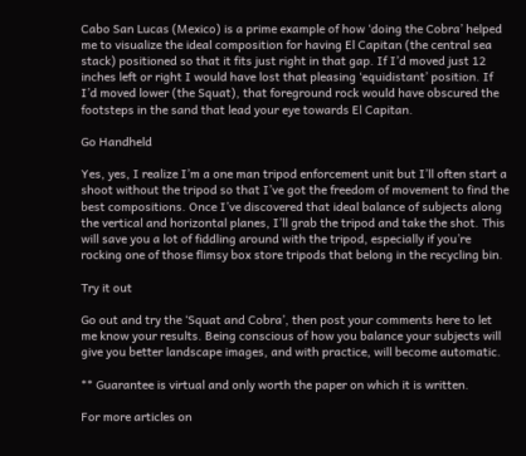Cabo San Lucas (Mexico) is a prime example of how ‘doing the Cobra’ helped me to visualize the ideal composition for having El Capitan (the central sea stack) positioned so that it fits just right in that gap. If I’d moved just 12 inches left or right I would have lost that pleasing ‘equidistant’ position. If I’d moved lower (the Squat), that foreground rock would have obscured the footsteps in the sand that lead your eye towards El Capitan.

Go Handheld

Yes, yes, I realize I’m a one man tripod enforcement unit but I’ll often start a shoot without the tripod so that I’ve got the freedom of movement to find the best compositions. Once I’ve discovered that ideal balance of subjects along the vertical and horizontal planes, I’ll grab the tripod and take the shot. This will save you a lot of fiddling around with the tripod, especially if you’re rocking one of those flimsy box store tripods that belong in the recycling bin.

Try it out

Go out and try the ‘Squat and Cobra’, then post your comments here to let me know your results. Being conscious of how you balance your subjects will give you better landscape images, and with practice, will become automatic.

** Guarantee is virtual and only worth the paper on which it is written.

For more articles on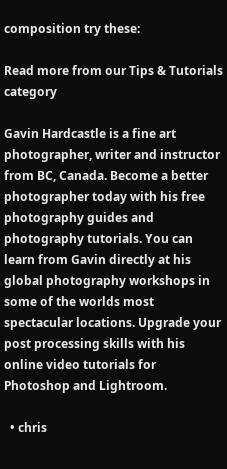composition try these:

Read more from our Tips & Tutorials category

Gavin Hardcastle is a fine art photographer, writer and instructor from BC, Canada. Become a better photographer today with his free photography guides and photography tutorials. You can learn from Gavin directly at his global photography workshops in some of the worlds most spectacular locations. Upgrade your post processing skills with his online video tutorials for Photoshop and Lightroom.

  • chris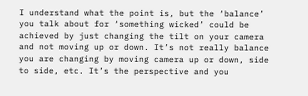I understand what the point is, but the ‘balance’ you talk about for ‘something wicked’ could be achieved by just changing the tilt on your camera and not moving up or down. It’s not really balance you are changing by moving camera up or down, side to side, etc. It’s the perspective and you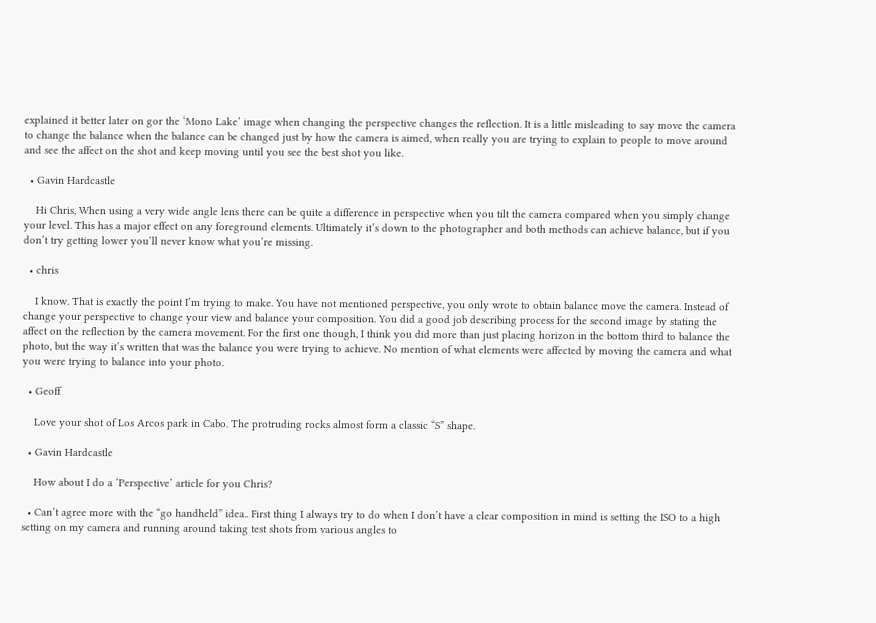explained it better later on gor the ‘Mono Lake’ image when changing the perspective changes the reflection. It is a little misleading to say move the camera to change the balance when the balance can be changed just by how the camera is aimed, when really you are trying to explain to people to move around and see the affect on the shot and keep moving until you see the best shot you like.

  • Gavin Hardcastle

    Hi Chris, When using a very wide angle lens there can be quite a difference in perspective when you tilt the camera compared when you simply change your level. This has a major effect on any foreground elements. Ultimately it’s down to the photographer and both methods can achieve balance, but if you don’t try getting lower you’ll never know what you’re missing.

  • chris

    I know. That is exactly the point I’m trying to make. You have not mentioned perspective, you only wrote to obtain balance move the camera. Instead of change your perspective to change your view and balance your composition. You did a good job describing process for the second image by stating the affect on the reflection by the camera movement. For the first one though, I think you did more than just placing horizon in the bottom third to balance the photo, but the way it’s written that was the balance you were trying to achieve. No mention of what elements were affected by moving the camera and what you were trying to balance into your photo.

  • Geoff

    Love your shot of Los Arcos park in Cabo. The protruding rocks almost form a classic “S” shape.

  • Gavin Hardcastle

    How about I do a ‘Perspective’ article for you Chris?

  • Can’t agree more with the “go handheld” idea.. First thing I always try to do when I don’t have a clear composition in mind is setting the ISO to a high setting on my camera and running around taking test shots from various angles to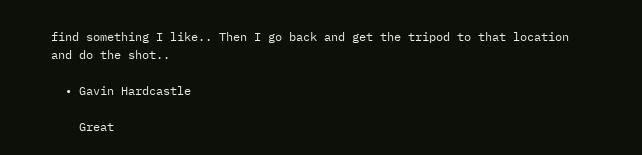find something I like.. Then I go back and get the tripod to that location and do the shot..

  • Gavin Hardcastle

    Great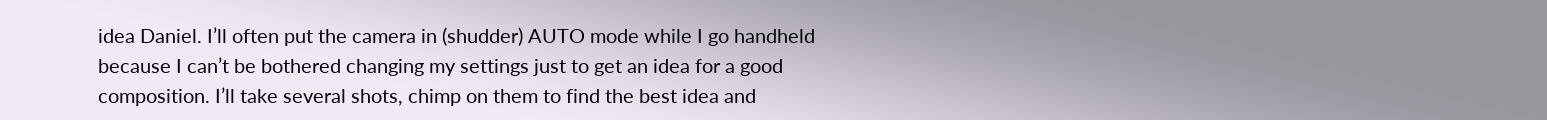idea Daniel. I’ll often put the camera in (shudder) AUTO mode while I go handheld because I can’t be bothered changing my settings just to get an idea for a good composition. I’ll take several shots, chimp on them to find the best idea and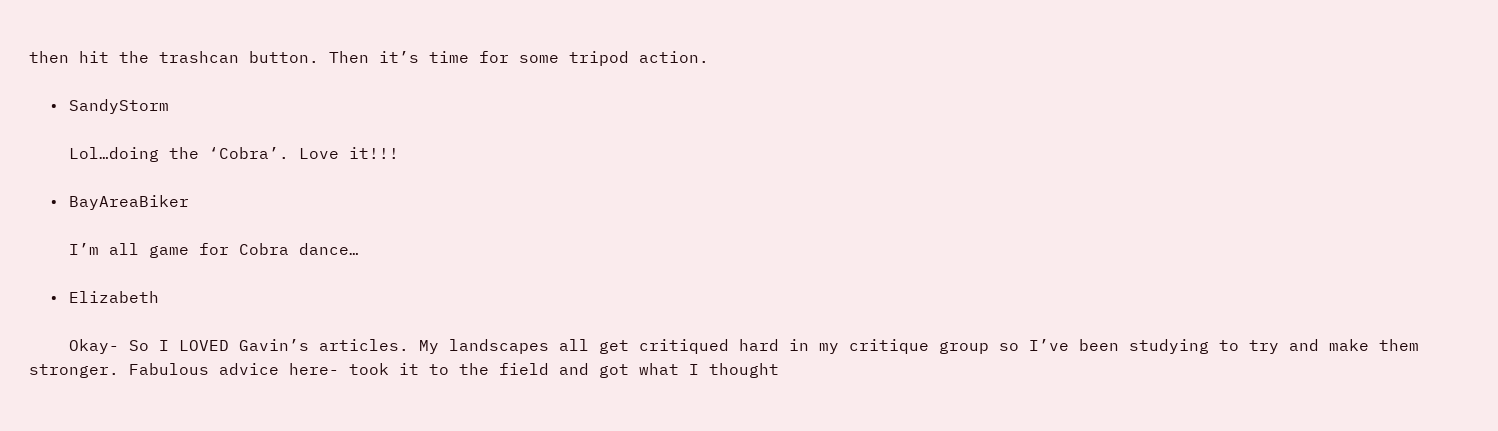then hit the trashcan button. Then it’s time for some tripod action.

  • SandyStorm

    Lol…doing the ‘Cobra’. Love it!!!

  • BayAreaBiker

    I’m all game for Cobra dance…

  • Elizabeth

    Okay- So I LOVED Gavin’s articles. My landscapes all get critiqued hard in my critique group so I’ve been studying to try and make them stronger. Fabulous advice here- took it to the field and got what I thought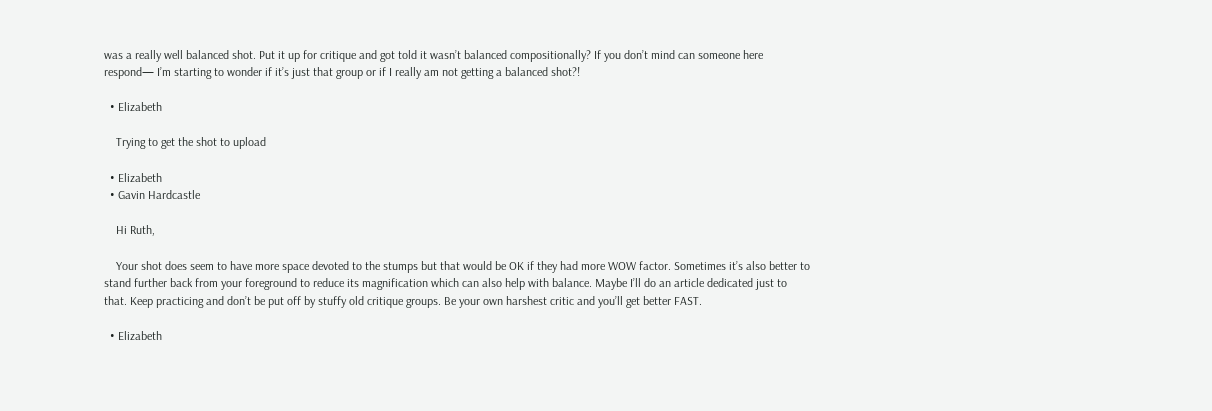was a really well balanced shot. Put it up for critique and got told it wasn’t balanced compositionally? If you don’t mind can someone here respond— I’m starting to wonder if it’s just that group or if I really am not getting a balanced shot?!

  • Elizabeth

    Trying to get the shot to upload

  • Elizabeth
  • Gavin Hardcastle

    Hi Ruth,

    Your shot does seem to have more space devoted to the stumps but that would be OK if they had more WOW factor. Sometimes it’s also better to stand further back from your foreground to reduce its magnification which can also help with balance. Maybe I’ll do an article dedicated just to that. Keep practicing and don’t be put off by stuffy old critique groups. Be your own harshest critic and you’ll get better FAST.

  • Elizabeth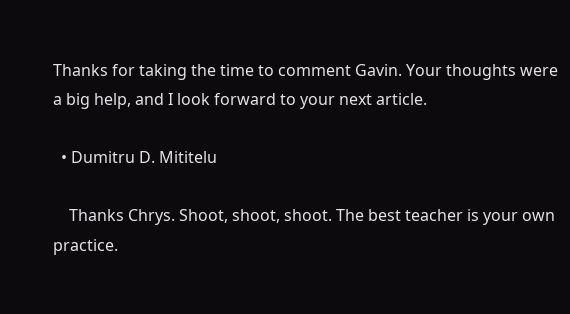Thanks for taking the time to comment Gavin. Your thoughts were a big help, and I look forward to your next article.

  • Dumitru D. Mititelu

    Thanks Chrys. Shoot, shoot, shoot. The best teacher is your own practice.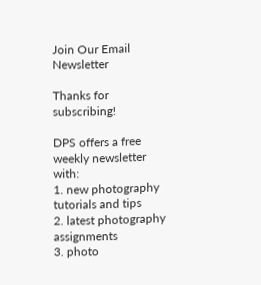Join Our Email Newsletter

Thanks for subscribing!

DPS offers a free weekly newsletter with:
1. new photography tutorials and tips
2. latest photography assignments
3. photo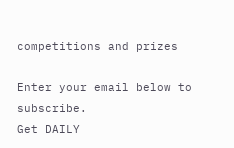competitions and prizes

Enter your email below to subscribe.
Get DAILY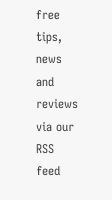free tips, news and reviews via our RSS feed